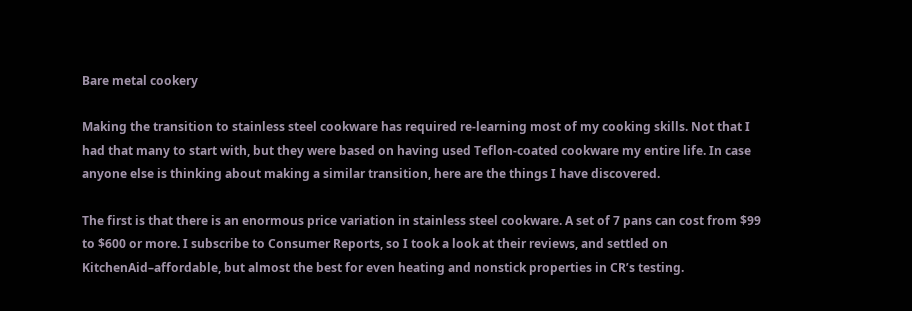Bare metal cookery

Making the transition to stainless steel cookware has required re-learning most of my cooking skills. Not that I had that many to start with, but they were based on having used Teflon-coated cookware my entire life. In case anyone else is thinking about making a similar transition, here are the things I have discovered.

The first is that there is an enormous price variation in stainless steel cookware. A set of 7 pans can cost from $99 to $600 or more. I subscribe to Consumer Reports, so I took a look at their reviews, and settled on KitchenAid–affordable, but almost the best for even heating and nonstick properties in CR’s testing.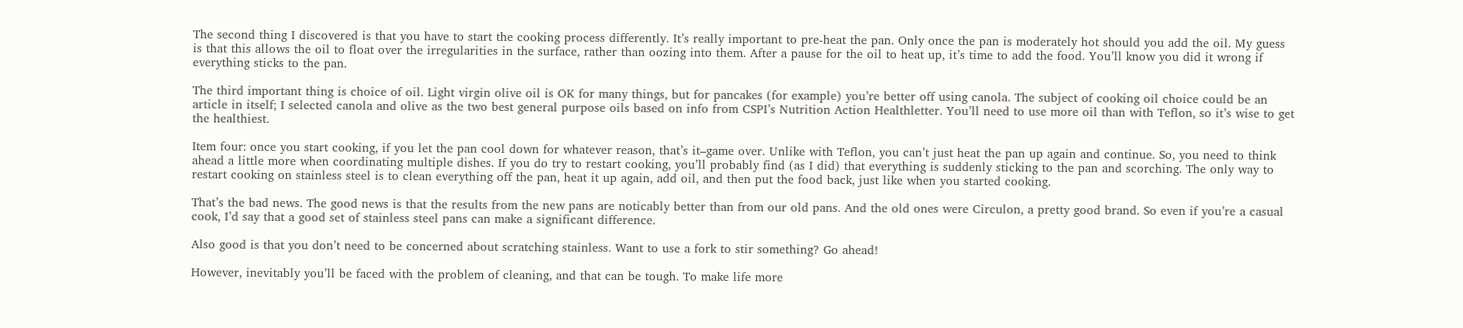The second thing I discovered is that you have to start the cooking process differently. It’s really important to pre-heat the pan. Only once the pan is moderately hot should you add the oil. My guess is that this allows the oil to float over the irregularities in the surface, rather than oozing into them. After a pause for the oil to heat up, it’s time to add the food. You’ll know you did it wrong if everything sticks to the pan.

The third important thing is choice of oil. Light virgin olive oil is OK for many things, but for pancakes (for example) you’re better off using canola. The subject of cooking oil choice could be an article in itself; I selected canola and olive as the two best general purpose oils based on info from CSPI’s Nutrition Action Healthletter. You’ll need to use more oil than with Teflon, so it’s wise to get the healthiest.

Item four: once you start cooking, if you let the pan cool down for whatever reason, that’s it–game over. Unlike with Teflon, you can’t just heat the pan up again and continue. So, you need to think ahead a little more when coordinating multiple dishes. If you do try to restart cooking, you’ll probably find (as I did) that everything is suddenly sticking to the pan and scorching. The only way to restart cooking on stainless steel is to clean everything off the pan, heat it up again, add oil, and then put the food back, just like when you started cooking.

That’s the bad news. The good news is that the results from the new pans are noticably better than from our old pans. And the old ones were Circulon, a pretty good brand. So even if you’re a casual cook, I’d say that a good set of stainless steel pans can make a significant difference.

Also good is that you don’t need to be concerned about scratching stainless. Want to use a fork to stir something? Go ahead!

However, inevitably you’ll be faced with the problem of cleaning, and that can be tough. To make life more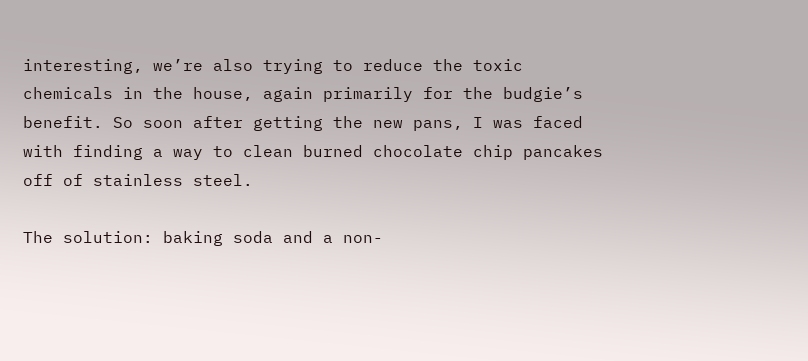interesting, we’re also trying to reduce the toxic chemicals in the house, again primarily for the budgie’s benefit. So soon after getting the new pans, I was faced with finding a way to clean burned chocolate chip pancakes off of stainless steel.

The solution: baking soda and a non-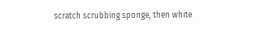scratch scrubbing sponge, then white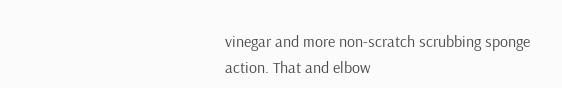vinegar and more non-scratch scrubbing sponge action. That and elbow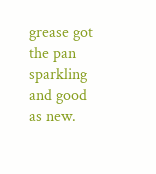grease got the pan sparkling and good as new.